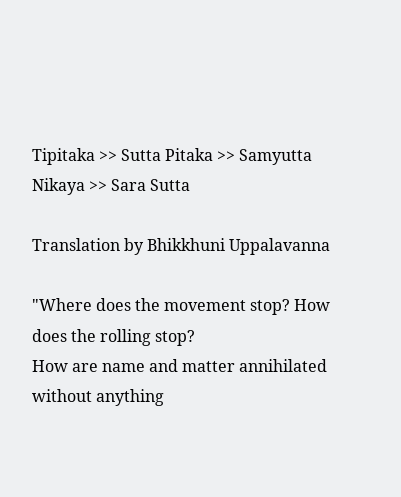Tipitaka >> Sutta Pitaka >> Samyutta Nikaya >> Sara Sutta

Translation by Bhikkhuni Uppalavanna

"Where does the movement stop? How does the rolling stop?
How are name and matter annihilated without anything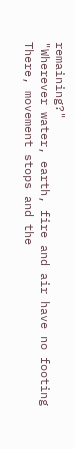remaining?"
"Wherever water, earth, fire and air have no footing
There, movement stops and the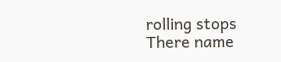rolling stops
There name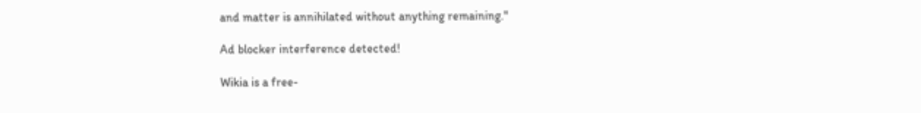and matter is annihilated without anything remaining."

Ad blocker interference detected!

Wikia is a free-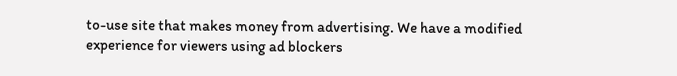to-use site that makes money from advertising. We have a modified experience for viewers using ad blockers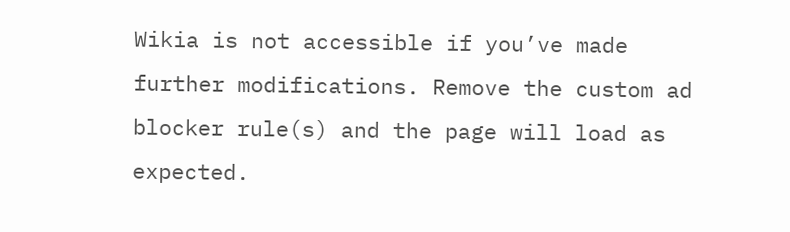Wikia is not accessible if you’ve made further modifications. Remove the custom ad blocker rule(s) and the page will load as expected.